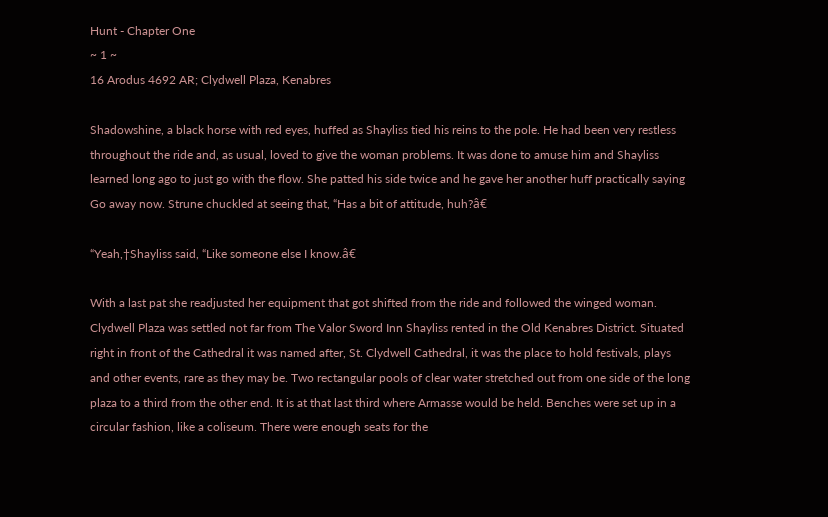Hunt - Chapter One
~ 1 ~
16 Arodus 4692 AR; Clydwell Plaza, Kenabres

Shadowshine, a black horse with red eyes, huffed as Shayliss tied his reins to the pole. He had been very restless throughout the ride and, as usual, loved to give the woman problems. It was done to amuse him and Shayliss learned long ago to just go with the flow. She patted his side twice and he gave her another huff practically saying Go away now. Strune chuckled at seeing that, “Has a bit of attitude, huh?â€

“Yeah,†Shayliss said, “Like someone else I know.â€

With a last pat she readjusted her equipment that got shifted from the ride and followed the winged woman. Clydwell Plaza was settled not far from The Valor Sword Inn Shayliss rented in the Old Kenabres District. Situated right in front of the Cathedral it was named after, St. Clydwell Cathedral, it was the place to hold festivals, plays and other events, rare as they may be. Two rectangular pools of clear water stretched out from one side of the long plaza to a third from the other end. It is at that last third where Armasse would be held. Benches were set up in a circular fashion, like a coliseum. There were enough seats for the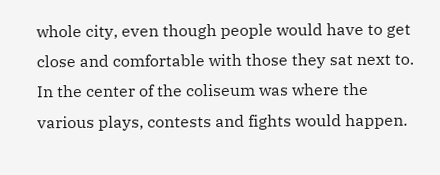whole city, even though people would have to get close and comfortable with those they sat next to. In the center of the coliseum was where the various plays, contests and fights would happen.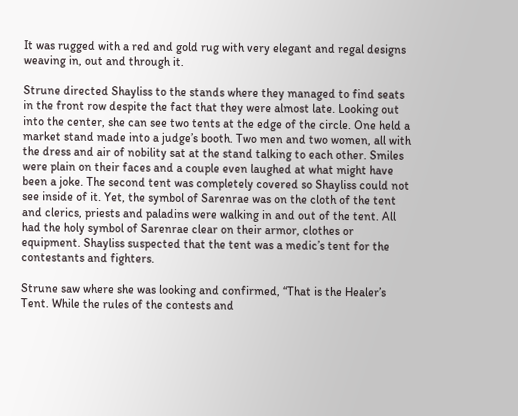It was rugged with a red and gold rug with very elegant and regal designs weaving in, out and through it.

Strune directed Shayliss to the stands where they managed to find seats in the front row despite the fact that they were almost late. Looking out into the center, she can see two tents at the edge of the circle. One held a market stand made into a judge’s booth. Two men and two women, all with the dress and air of nobility sat at the stand talking to each other. Smiles were plain on their faces and a couple even laughed at what might have been a joke. The second tent was completely covered so Shayliss could not see inside of it. Yet, the symbol of Sarenrae was on the cloth of the tent and clerics, priests and paladins were walking in and out of the tent. All had the holy symbol of Sarenrae clear on their armor, clothes or equipment. Shayliss suspected that the tent was a medic’s tent for the contestants and fighters.

Strune saw where she was looking and confirmed, “That is the Healer’s Tent. While the rules of the contests and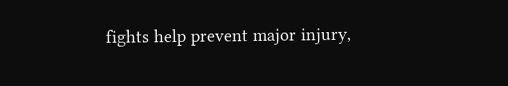fights help prevent major injury,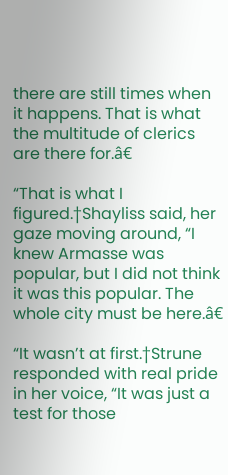there are still times when it happens. That is what the multitude of clerics are there for.â€

“That is what I figured.†Shayliss said, her gaze moving around, “I knew Armasse was popular, but I did not think it was this popular. The whole city must be here.â€

“It wasn’t at first.†Strune responded with real pride in her voice, “It was just a test for those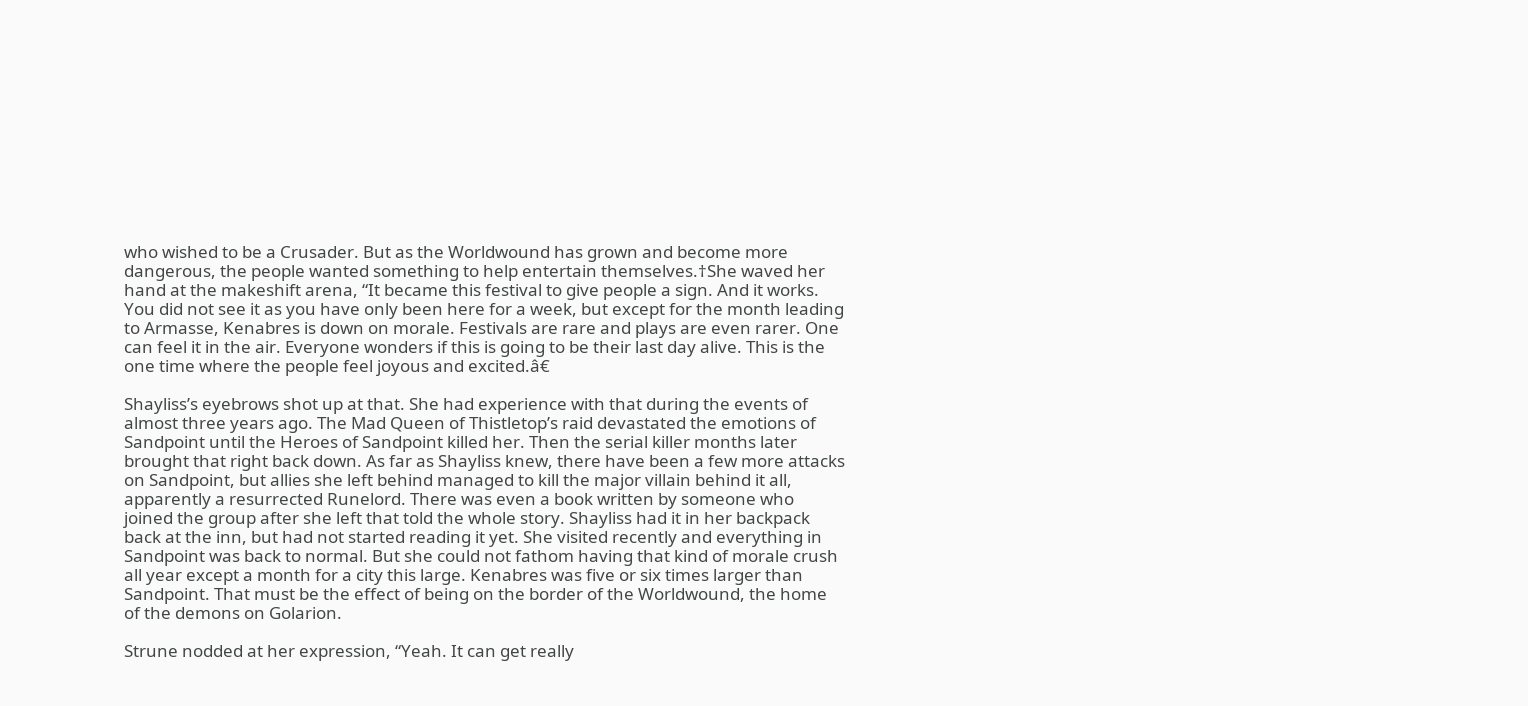who wished to be a Crusader. But as the Worldwound has grown and become more dangerous, the people wanted something to help entertain themselves.†She waved her hand at the makeshift arena, “It became this festival to give people a sign. And it works. You did not see it as you have only been here for a week, but except for the month leading to Armasse, Kenabres is down on morale. Festivals are rare and plays are even rarer. One can feel it in the air. Everyone wonders if this is going to be their last day alive. This is the one time where the people feel joyous and excited.â€

Shayliss’s eyebrows shot up at that. She had experience with that during the events of almost three years ago. The Mad Queen of Thistletop’s raid devastated the emotions of Sandpoint until the Heroes of Sandpoint killed her. Then the serial killer months later brought that right back down. As far as Shayliss knew, there have been a few more attacks on Sandpoint, but allies she left behind managed to kill the major villain behind it all, apparently a resurrected Runelord. There was even a book written by someone who joined the group after she left that told the whole story. Shayliss had it in her backpack back at the inn, but had not started reading it yet. She visited recently and everything in Sandpoint was back to normal. But she could not fathom having that kind of morale crush all year except a month for a city this large. Kenabres was five or six times larger than Sandpoint. That must be the effect of being on the border of the Worldwound, the home of the demons on Golarion.

Strune nodded at her expression, “Yeah. It can get really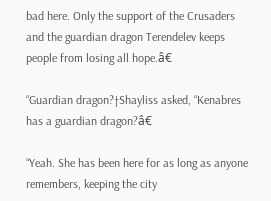bad here. Only the support of the Crusaders and the guardian dragon Terendelev keeps people from losing all hope.â€

“Guardian dragon?†Shayliss asked, “Kenabres has a guardian dragon?â€

“Yeah. She has been here for as long as anyone remembers, keeping the city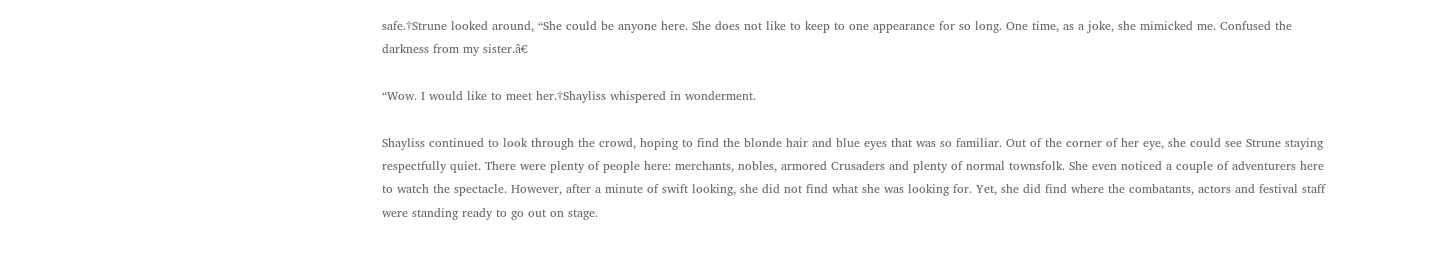safe.†Strune looked around, “She could be anyone here. She does not like to keep to one appearance for so long. One time, as a joke, she mimicked me. Confused the darkness from my sister.â€

“Wow. I would like to meet her.†Shayliss whispered in wonderment.

Shayliss continued to look through the crowd, hoping to find the blonde hair and blue eyes that was so familiar. Out of the corner of her eye, she could see Strune staying respectfully quiet. There were plenty of people here: merchants, nobles, armored Crusaders and plenty of normal townsfolk. She even noticed a couple of adventurers here to watch the spectacle. However, after a minute of swift looking, she did not find what she was looking for. Yet, she did find where the combatants, actors and festival staff were standing ready to go out on stage.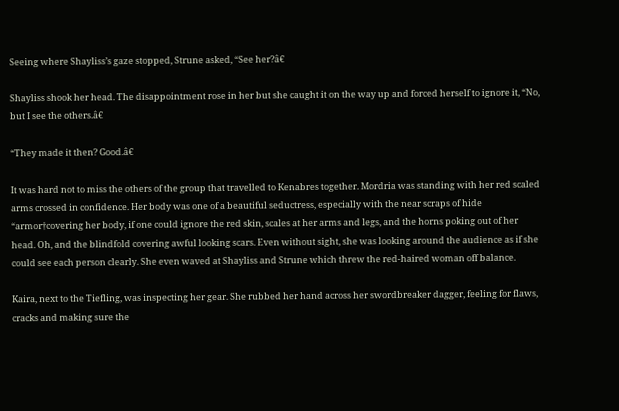Seeing where Shayliss’s gaze stopped, Strune asked, “See her?â€

Shayliss shook her head. The disappointment rose in her but she caught it on the way up and forced herself to ignore it, “No, but I see the others.â€

“They made it then? Good.â€

It was hard not to miss the others of the group that travelled to Kenabres together. Mordria was standing with her red scaled arms crossed in confidence. Her body was one of a beautiful seductress, especially with the near scraps of hide “armor†covering her body, if one could ignore the red skin, scales at her arms and legs, and the horns poking out of her head. Oh, and the blindfold covering awful looking scars. Even without sight, she was looking around the audience as if she could see each person clearly. She even waved at Shayliss and Strune which threw the red-haired woman off balance.

Kaira, next to the Tiefling, was inspecting her gear. She rubbed her hand across her swordbreaker dagger, feeling for flaws, cracks and making sure the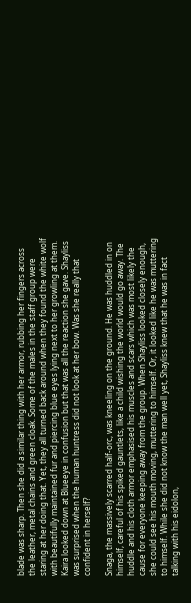blade was sharp. Then she did a similar thing with her armor, rubbing her fingers across the leather, metal chains and green cloak. Some of the males in the staff group were staring at her doing that. Yet, they all turned back around when they found the white wolf with beautifully maintained fur and piercing blue eyes lying next to her growling at them. Kaira looked down at Blueeye in confusion but that was all the reaction she gave. Shayliss was surprised when the human huntress did not look at her bow. Was she really that confident in herself?

Snaga, the massively scarred half-orc, was kneeling on the ground. He was huddled in on himself, careful of his spiked gauntlets, like a child wishing the world would go away. The huddle and his cloth armor emphasised his muscles and scars which was most likely the cause for everyone keeping away from the group. When Shayliss looked closely enough, she could see his mouth moving, muttering to himself. Or, it looked like he was muttering to himself. While she did not know the man well yet, Shayliss knew that he was in fact talking with his eidolon,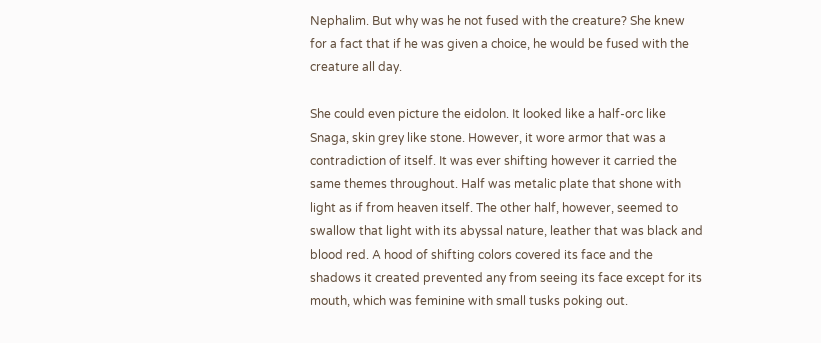Nephalim. But why was he not fused with the creature? She knew for a fact that if he was given a choice, he would be fused with the creature all day.

She could even picture the eidolon. It looked like a half-orc like Snaga, skin grey like stone. However, it wore armor that was a contradiction of itself. It was ever shifting however it carried the same themes throughout. Half was metalic plate that shone with light as if from heaven itself. The other half, however, seemed to swallow that light with its abyssal nature, leather that was black and blood red. A hood of shifting colors covered its face and the shadows it created prevented any from seeing its face except for its mouth, which was feminine with small tusks poking out.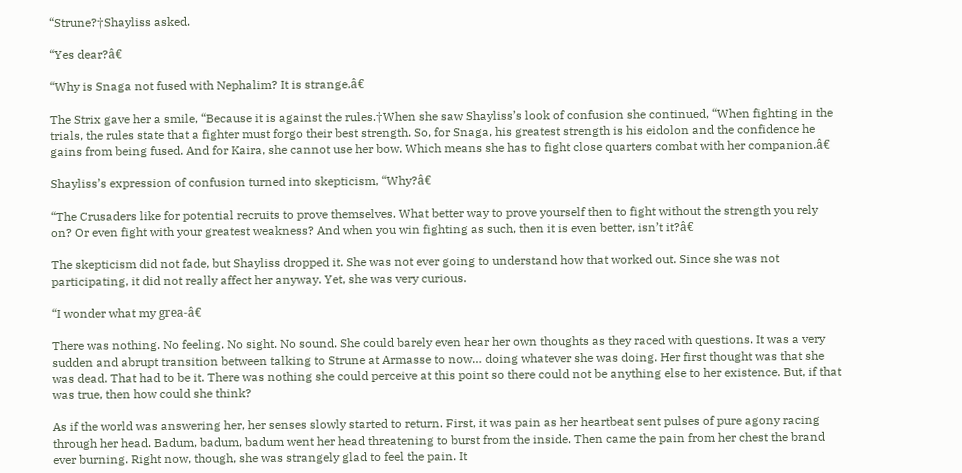“Strune?†Shayliss asked.

“Yes dear?â€

“Why is Snaga not fused with Nephalim? It is strange.â€

The Strix gave her a smile, “Because it is against the rules.†When she saw Shayliss’s look of confusion she continued, “When fighting in the trials, the rules state that a fighter must forgo their best strength. So, for Snaga, his greatest strength is his eidolon and the confidence he gains from being fused. And for Kaira, she cannot use her bow. Which means she has to fight close quarters combat with her companion.â€

Shayliss’s expression of confusion turned into skepticism, “Why?â€

“The Crusaders like for potential recruits to prove themselves. What better way to prove yourself then to fight without the strength you rely on? Or even fight with your greatest weakness? And when you win fighting as such, then it is even better, isn’t it?â€

The skepticism did not fade, but Shayliss dropped it. She was not ever going to understand how that worked out. Since she was not participating, it did not really affect her anyway. Yet, she was very curious.

“I wonder what my grea-â€

There was nothing. No feeling. No sight. No sound. She could barely even hear her own thoughts as they raced with questions. It was a very sudden and abrupt transition between talking to Strune at Armasse to now… doing whatever she was doing. Her first thought was that she was dead. That had to be it. There was nothing she could perceive at this point so there could not be anything else to her existence. But, if that was true, then how could she think?

As if the world was answering her, her senses slowly started to return. First, it was pain as her heartbeat sent pulses of pure agony racing through her head. Badum, badum, badum went her head threatening to burst from the inside. Then came the pain from her chest the brand ever burning. Right now, though, she was strangely glad to feel the pain. It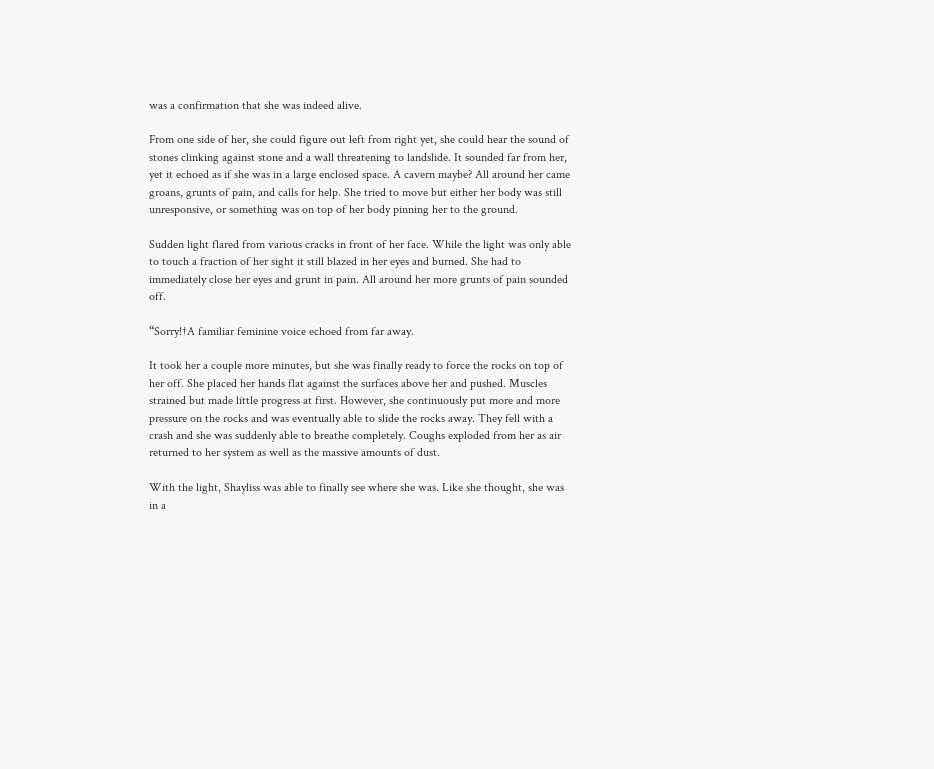was a confirmation that she was indeed alive.

From one side of her, she could figure out left from right yet, she could hear the sound of stones clinking against stone and a wall threatening to landslide. It sounded far from her, yet it echoed as if she was in a large enclosed space. A cavern maybe? All around her came groans, grunts of pain, and calls for help. She tried to move but either her body was still unresponsive, or something was on top of her body pinning her to the ground.

Sudden light flared from various cracks in front of her face. While the light was only able to touch a fraction of her sight it still blazed in her eyes and burned. She had to immediately close her eyes and grunt in pain. All around her more grunts of pain sounded off.

“Sorry!†A familiar feminine voice echoed from far away.

It took her a couple more minutes, but she was finally ready to force the rocks on top of her off. She placed her hands flat against the surfaces above her and pushed. Muscles strained but made little progress at first. However, she continuously put more and more pressure on the rocks and was eventually able to slide the rocks away. They fell with a crash and she was suddenly able to breathe completely. Coughs exploded from her as air returned to her system as well as the massive amounts of dust.

With the light, Shayliss was able to finally see where she was. Like she thought, she was in a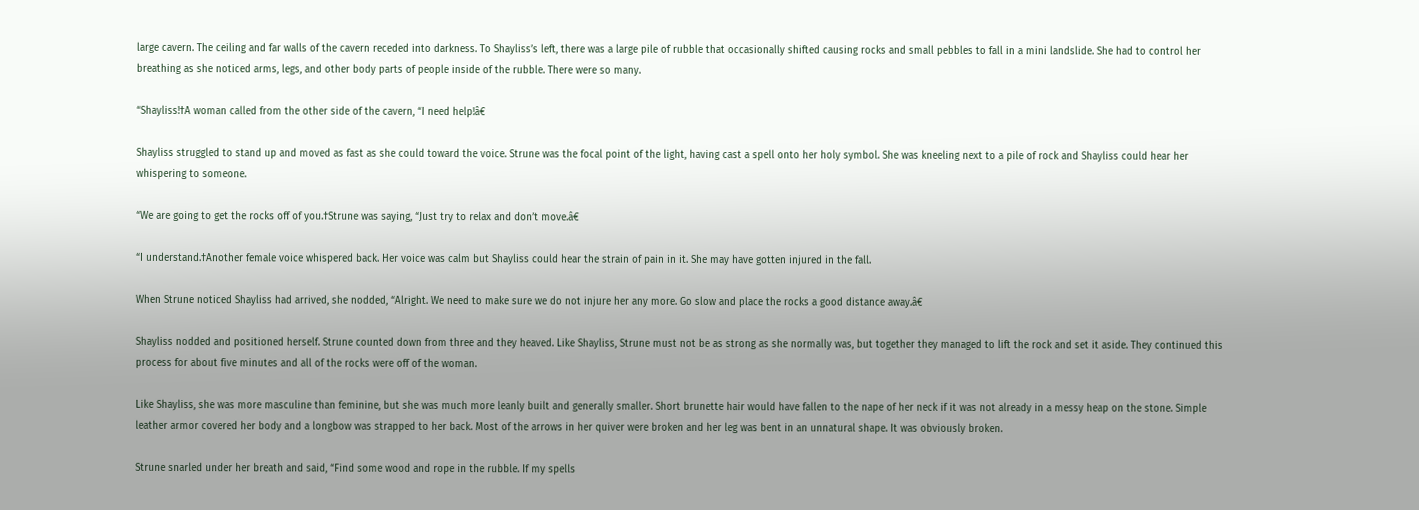large cavern. The ceiling and far walls of the cavern receded into darkness. To Shayliss’s left, there was a large pile of rubble that occasionally shifted causing rocks and small pebbles to fall in a mini landslide. She had to control her breathing as she noticed arms, legs, and other body parts of people inside of the rubble. There were so many.

“Shayliss!†A woman called from the other side of the cavern, “I need help!â€

Shayliss struggled to stand up and moved as fast as she could toward the voice. Strune was the focal point of the light, having cast a spell onto her holy symbol. She was kneeling next to a pile of rock and Shayliss could hear her whispering to someone.

“We are going to get the rocks off of you.†Strune was saying, “Just try to relax and don’t move.â€

“I understand.†Another female voice whispered back. Her voice was calm but Shayliss could hear the strain of pain in it. She may have gotten injured in the fall.

When Strune noticed Shayliss had arrived, she nodded, “Alright. We need to make sure we do not injure her any more. Go slow and place the rocks a good distance away.â€

Shayliss nodded and positioned herself. Strune counted down from three and they heaved. Like Shayliss, Strune must not be as strong as she normally was, but together they managed to lift the rock and set it aside. They continued this process for about five minutes and all of the rocks were off of the woman.

Like Shayliss, she was more masculine than feminine, but she was much more leanly built and generally smaller. Short brunette hair would have fallen to the nape of her neck if it was not already in a messy heap on the stone. Simple leather armor covered her body and a longbow was strapped to her back. Most of the arrows in her quiver were broken and her leg was bent in an unnatural shape. It was obviously broken.

Strune snarled under her breath and said, “Find some wood and rope in the rubble. If my spells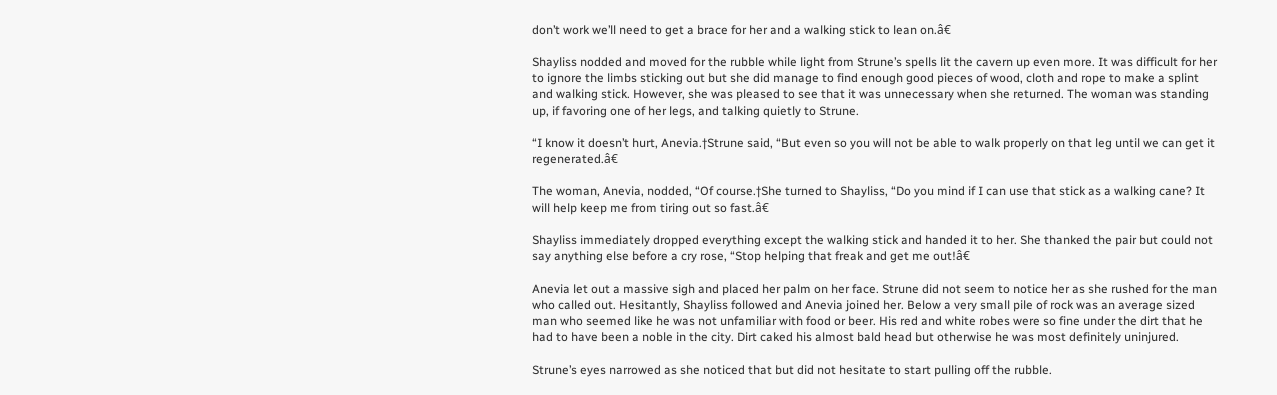don’t work we’ll need to get a brace for her and a walking stick to lean on.â€

Shayliss nodded and moved for the rubble while light from Strune’s spells lit the cavern up even more. It was difficult for her to ignore the limbs sticking out but she did manage to find enough good pieces of wood, cloth and rope to make a splint and walking stick. However, she was pleased to see that it was unnecessary when she returned. The woman was standing up, if favoring one of her legs, and talking quietly to Strune.

“I know it doesn’t hurt, Anevia.†Strune said, “But even so you will not be able to walk properly on that leg until we can get it regenerated.â€

The woman, Anevia, nodded, “Of course.†She turned to Shayliss, “Do you mind if I can use that stick as a walking cane? It will help keep me from tiring out so fast.â€

Shayliss immediately dropped everything except the walking stick and handed it to her. She thanked the pair but could not say anything else before a cry rose, “Stop helping that freak and get me out!â€

Anevia let out a massive sigh and placed her palm on her face. Strune did not seem to notice her as she rushed for the man who called out. Hesitantly, Shayliss followed and Anevia joined her. Below a very small pile of rock was an average sized man who seemed like he was not unfamiliar with food or beer. His red and white robes were so fine under the dirt that he had to have been a noble in the city. Dirt caked his almost bald head but otherwise he was most definitely uninjured.

Strune’s eyes narrowed as she noticed that but did not hesitate to start pulling off the rubble.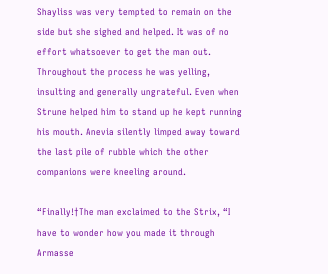Shayliss was very tempted to remain on the side but she sighed and helped. It was of no effort whatsoever to get the man out. Throughout the process he was yelling, insulting and generally ungrateful. Even when Strune helped him to stand up he kept running his mouth. Anevia silently limped away toward the last pile of rubble which the other companions were kneeling around.

“Finally!†The man exclaimed to the Strix, “I have to wonder how you made it through Armasse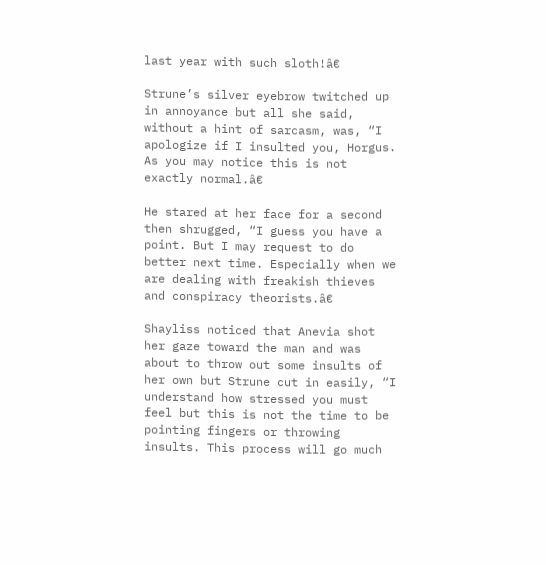last year with such sloth!â€

Strune’s silver eyebrow twitched up in annoyance but all she said, without a hint of sarcasm, was, “I apologize if I insulted you, Horgus. As you may notice this is not exactly normal.â€

He stared at her face for a second then shrugged, “I guess you have a point. But I may request to do better next time. Especially when we are dealing with freakish thieves and conspiracy theorists.â€

Shayliss noticed that Anevia shot her gaze toward the man and was about to throw out some insults of her own but Strune cut in easily, “I understand how stressed you must feel but this is not the time to be pointing fingers or throwing insults. This process will go much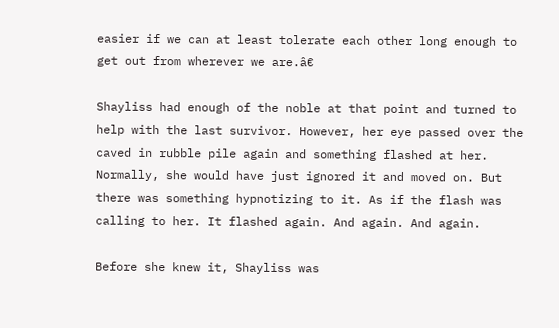easier if we can at least tolerate each other long enough to get out from wherever we are.â€

Shayliss had enough of the noble at that point and turned to help with the last survivor. However, her eye passed over the caved in rubble pile again and something flashed at her. Normally, she would have just ignored it and moved on. But there was something hypnotizing to it. As if the flash was calling to her. It flashed again. And again. And again.

Before she knew it, Shayliss was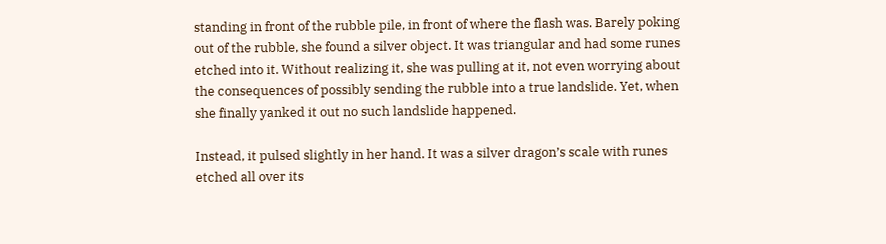standing in front of the rubble pile, in front of where the flash was. Barely poking out of the rubble, she found a silver object. It was triangular and had some runes etched into it. Without realizing it, she was pulling at it, not even worrying about the consequences of possibly sending the rubble into a true landslide. Yet, when she finally yanked it out no such landslide happened.

Instead, it pulsed slightly in her hand. It was a silver dragon’s scale with runes etched all over its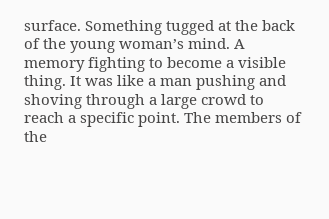surface. Something tugged at the back of the young woman’s mind. A memory fighting to become a visible thing. It was like a man pushing and shoving through a large crowd to reach a specific point. The members of the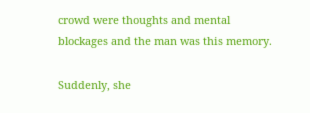crowd were thoughts and mental blockages and the man was this memory.

Suddenly, she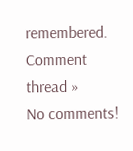remembered.
Comment thread »
No comments!